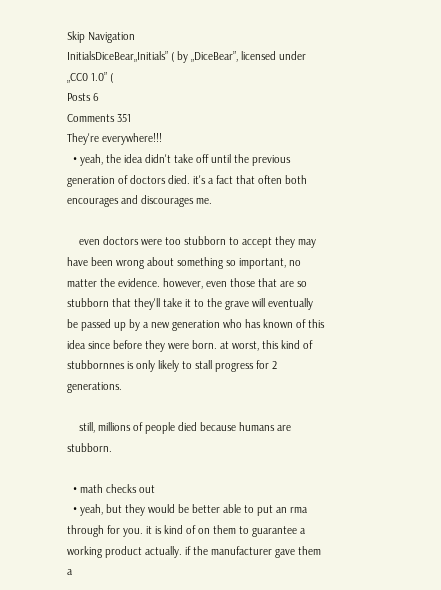Skip Navigation
InitialsDiceBear„Initials” ( by „DiceBear”, licensed under „CC0 1.0” (
Posts 6
Comments 351
They're everywhere!!!
  • yeah, the idea didn't take off until the previous generation of doctors died. it's a fact that often both encourages and discourages me.

    even doctors were too stubborn to accept they may have been wrong about something so important, no matter the evidence. however, even those that are so stubborn that they'll take it to the grave will eventually be passed up by a new generation who has known of this idea since before they were born. at worst, this kind of stubbornnes is only likely to stall progress for 2 generations.

    still, millions of people died because humans are stubborn.

  • math checks out
  • yeah, but they would be better able to put an rma through for you. it is kind of on them to guarantee a working product actually. if the manufacturer gave them a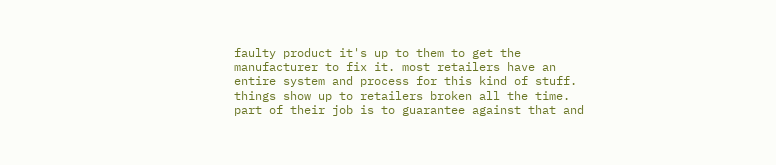faulty product it's up to them to get the manufacturer to fix it. most retailers have an entire system and process for this kind of stuff. things show up to retailers broken all the time. part of their job is to guarantee against that and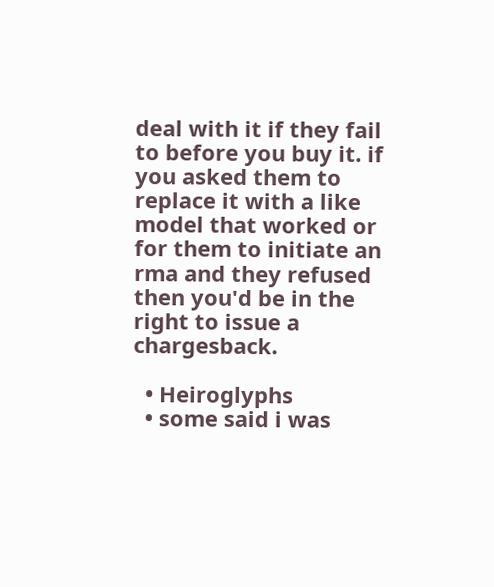deal with it if they fail to before you buy it. if you asked them to replace it with a like model that worked or for them to initiate an rma and they refused then you'd be in the right to issue a chargesback.

  • Heiroglyphs
  • some said i was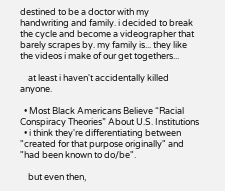destined to be a doctor with my handwriting and family. i decided to break the cycle and become a videographer that barely scrapes by. my family is... they like the videos i make of our get togethers...

    at least i haven't accidentally killed anyone.

  • Most Black Americans Believe “Racial Conspiracy Theories” About U.S. Institutions
  • i think they're differentiating between "created for that purpose originally" and "had been known to do/be".

    but even then,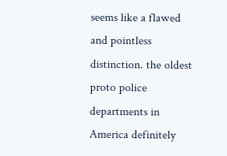seems like a flawed and pointless distinction. the oldest proto police departments in America definitely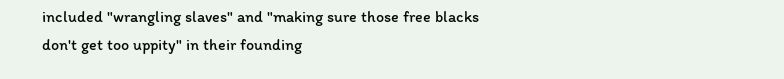included "wrangling slaves" and "making sure those free blacks don't get too uppity" in their founding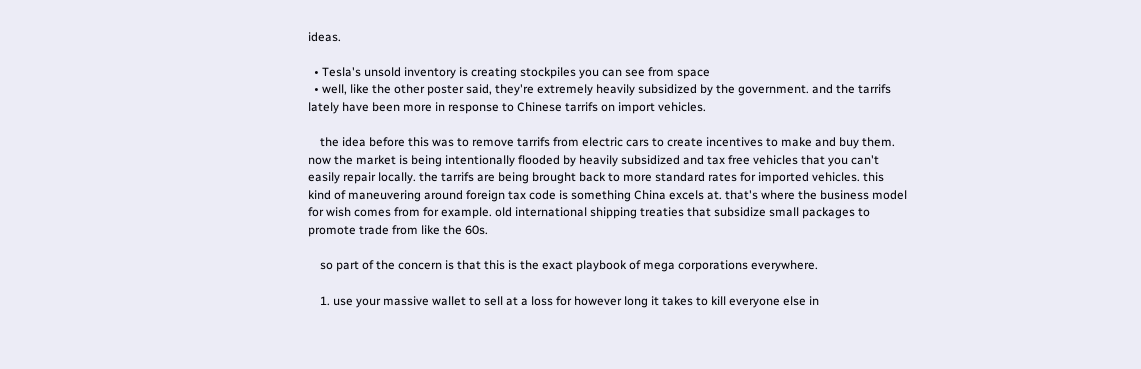ideas.

  • Tesla's unsold inventory is creating stockpiles you can see from space
  • well, like the other poster said, they're extremely heavily subsidized by the government. and the tarrifs lately have been more in response to Chinese tarrifs on import vehicles.

    the idea before this was to remove tarrifs from electric cars to create incentives to make and buy them. now the market is being intentionally flooded by heavily subsidized and tax free vehicles that you can't easily repair locally. the tarrifs are being brought back to more standard rates for imported vehicles. this kind of maneuvering around foreign tax code is something China excels at. that's where the business model for wish comes from for example. old international shipping treaties that subsidize small packages to promote trade from like the 60s.

    so part of the concern is that this is the exact playbook of mega corporations everywhere.

    1. use your massive wallet to sell at a loss for however long it takes to kill everyone else in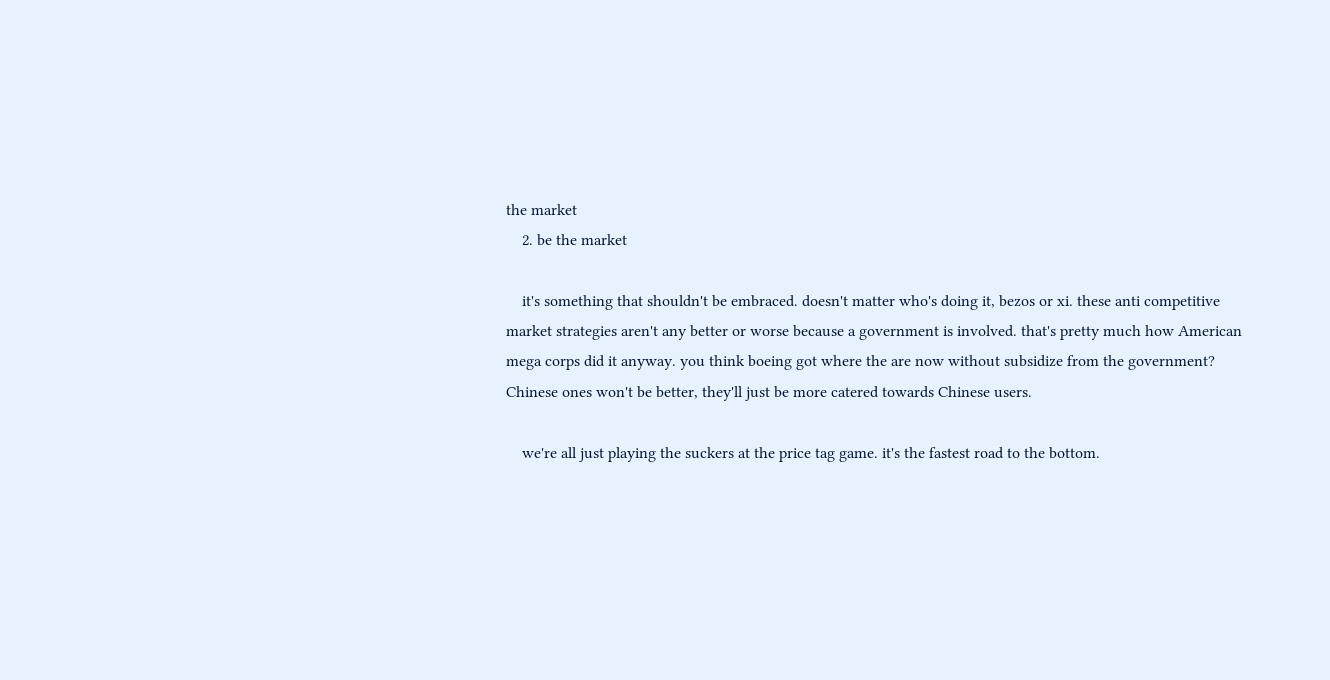the market
    2. be the market

    it's something that shouldn't be embraced. doesn't matter who's doing it, bezos or xi. these anti competitive market strategies aren't any better or worse because a government is involved. that's pretty much how American mega corps did it anyway. you think boeing got where the are now without subsidize from the government? Chinese ones won't be better, they'll just be more catered towards Chinese users.

    we're all just playing the suckers at the price tag game. it's the fastest road to the bottom.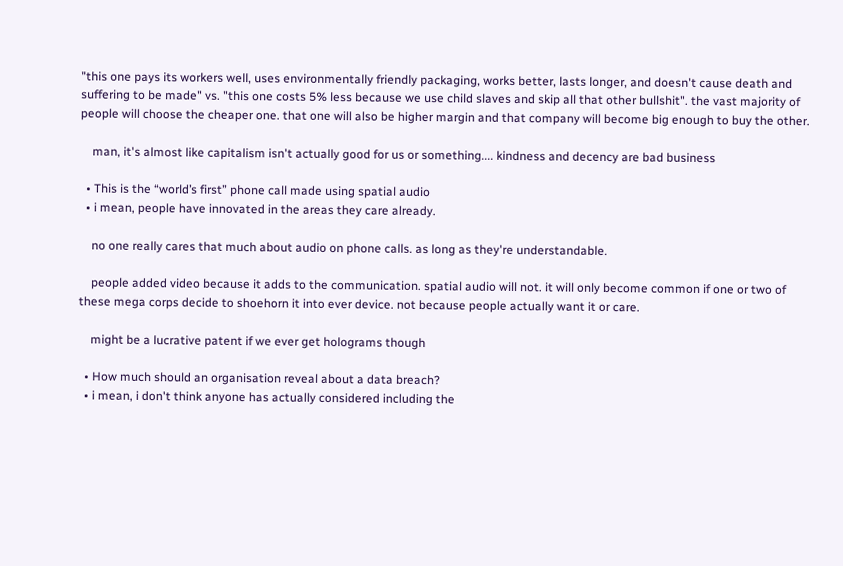"this one pays its workers well, uses environmentally friendly packaging, works better, lasts longer, and doesn't cause death and suffering to be made" vs. "this one costs 5% less because we use child slaves and skip all that other bullshit". the vast majority of people will choose the cheaper one. that one will also be higher margin and that company will become big enough to buy the other.

    man, it's almost like capitalism isn't actually good for us or something.... kindness and decency are bad business

  • This is the “world’s first” phone call made using spatial audio
  • i mean, people have innovated in the areas they care already.

    no one really cares that much about audio on phone calls. as long as they're understandable.

    people added video because it adds to the communication. spatial audio will not. it will only become common if one or two of these mega corps decide to shoehorn it into ever device. not because people actually want it or care.

    might be a lucrative patent if we ever get holograms though

  • How much should an organisation reveal about a data breach?
  • i mean, i don't think anyone has actually considered including the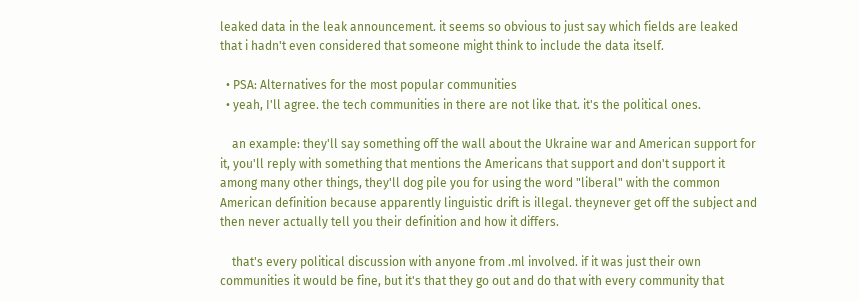leaked data in the leak announcement. it seems so obvious to just say which fields are leaked that i hadn't even considered that someone might think to include the data itself.

  • PSA: Alternatives for the most popular communities
  • yeah, I'll agree. the tech communities in there are not like that. it's the political ones.

    an example: they'll say something off the wall about the Ukraine war and American support for it, you'll reply with something that mentions the Americans that support and don't support it among many other things, they'll dog pile you for using the word "liberal" with the common American definition because apparently linguistic drift is illegal. theynever get off the subject and then never actually tell you their definition and how it differs.

    that's every political discussion with anyone from .ml involved. if it was just their own communities it would be fine, but it's that they go out and do that with every community that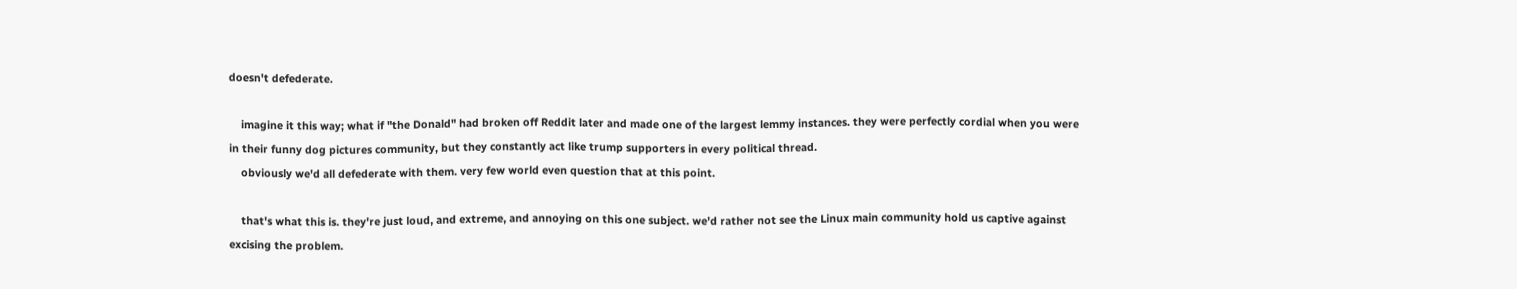doesn't defederate.

    imagine it this way; what if "the Donald" had broken off Reddit later and made one of the largest lemmy instances. they were perfectly cordial when you were in their funny dog pictures community, but they constantly act like trump supporters in every political thread.
    obviously we'd all defederate with them. very few world even question that at this point.

    that's what this is. they're just loud, and extreme, and annoying on this one subject. we'd rather not see the Linux main community hold us captive against excising the problem.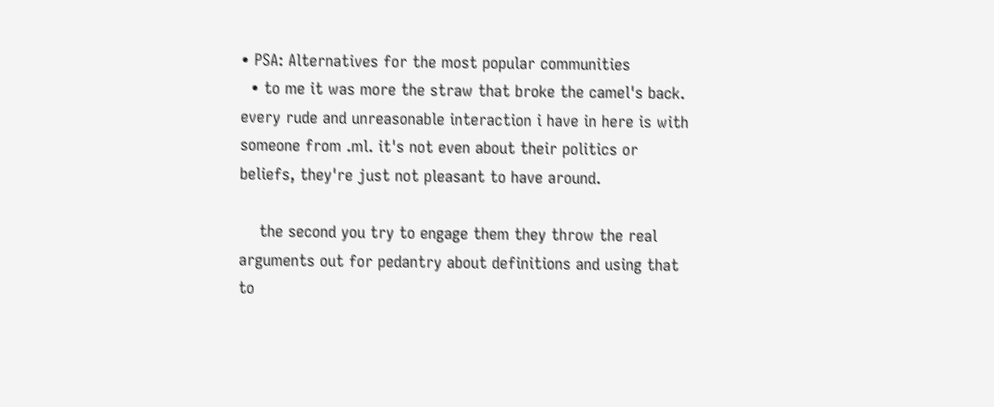• PSA: Alternatives for the most popular communities
  • to me it was more the straw that broke the camel's back. every rude and unreasonable interaction i have in here is with someone from .ml. it's not even about their politics or beliefs, they're just not pleasant to have around.

    the second you try to engage them they throw the real arguments out for pedantry about definitions and using that to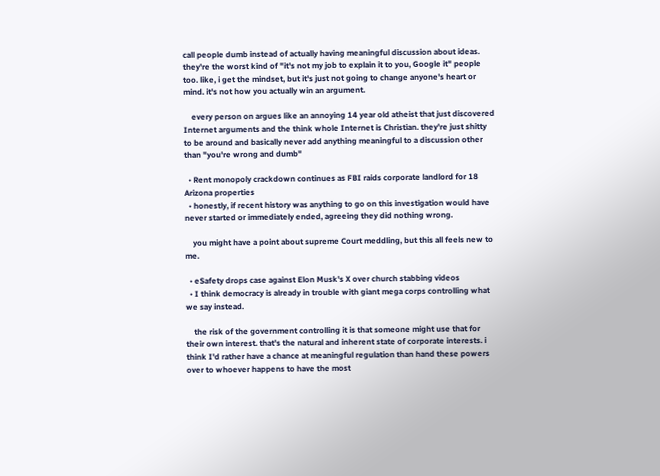call people dumb instead of actually having meaningful discussion about ideas. they're the worst kind of "it's not my job to explain it to you, Google it" people too. like, i get the mindset, but it's just not going to change anyone's heart or mind. it's not how you actually win an argument.

    every person on argues like an annoying 14 year old atheist that just discovered Internet arguments and the think whole Internet is Christian. they're just shitty to be around and basically never add anything meaningful to a discussion other than "you're wrong and dumb"

  • Rent monopoly crackdown continues as FBI raids corporate landlord for 18 Arizona properties
  • honestly, if recent history was anything to go on this investigation would have never started or immediately ended, agreeing they did nothing wrong.

    you might have a point about supreme Court meddling, but this all feels new to me.

  • eSafety drops case against Elon Musk's X over church stabbing videos
  • I think democracy is already in trouble with giant mega corps controlling what we say instead.

    the risk of the government controlling it is that someone might use that for their own interest. that's the natural and inherent state of corporate interests. i think I'd rather have a chance at meaningful regulation than hand these powers over to whoever happens to have the most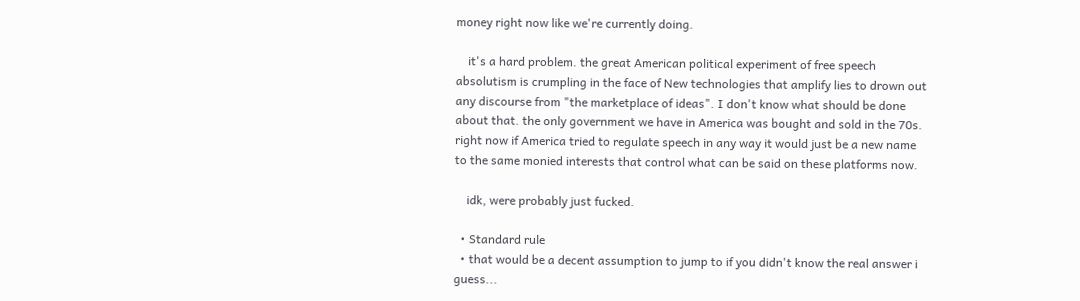money right now like we're currently doing.

    it's a hard problem. the great American political experiment of free speech absolutism is crumpling in the face of New technologies that amplify lies to drown out any discourse from "the marketplace of ideas". I don't know what should be done about that. the only government we have in America was bought and sold in the 70s. right now if America tried to regulate speech in any way it would just be a new name to the same monied interests that control what can be said on these platforms now.

    idk, were probably just fucked.

  • Standard rule
  • that would be a decent assumption to jump to if you didn't know the real answer i guess...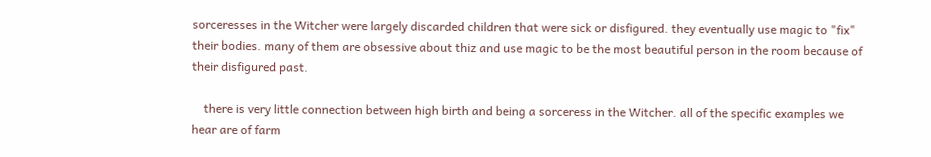sorceresses in the Witcher were largely discarded children that were sick or disfigured. they eventually use magic to "fix" their bodies. many of them are obsessive about thiz and use magic to be the most beautiful person in the room because of their disfigured past.

    there is very little connection between high birth and being a sorceress in the Witcher. all of the specific examples we hear are of farm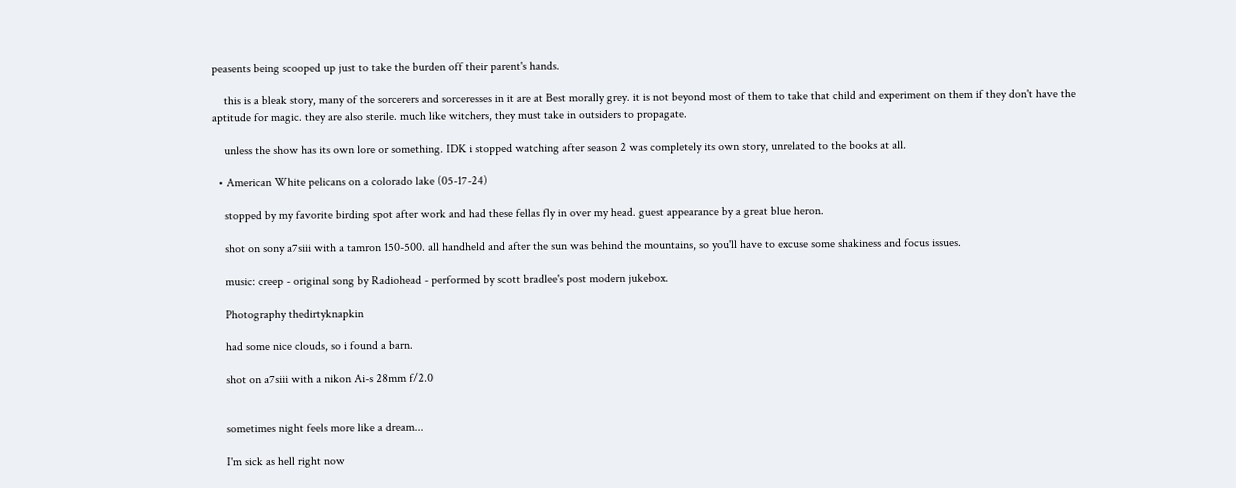peasents being scooped up just to take the burden off their parent's hands.

    this is a bleak story, many of the sorcerers and sorceresses in it are at Best morally grey. it is not beyond most of them to take that child and experiment on them if they don't have the aptitude for magic. they are also sterile. much like witchers, they must take in outsiders to propagate.

    unless the show has its own lore or something. IDK i stopped watching after season 2 was completely its own story, unrelated to the books at all.

  • American White pelicans on a colorado lake (05-17-24)

    stopped by my favorite birding spot after work and had these fellas fly in over my head. guest appearance by a great blue heron.

    shot on sony a7siii with a tamron 150-500. all handheld and after the sun was behind the mountains, so you'll have to excuse some shakiness and focus issues.

    music: creep - original song by Radiohead - performed by scott bradlee's post modern jukebox.

    Photography thedirtyknapkin

    had some nice clouds, so i found a barn.

    shot on a7siii with a nikon Ai-s 28mm f/2.0


    sometimes night feels more like a dream...

    I'm sick as hell right now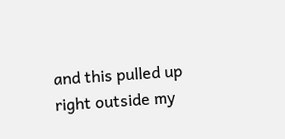and this pulled up right outside my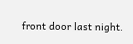front door last night.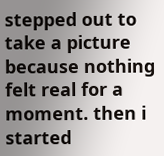stepped out to take a picture because nothing felt real for a moment. then i started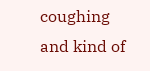coughing and kind of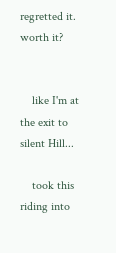regretted it. worth it?


    like I'm at the exit to silent Hill...

    took this riding into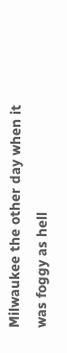Milwaukee the other day when it was foggy as hell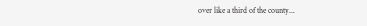over like a third of the county...